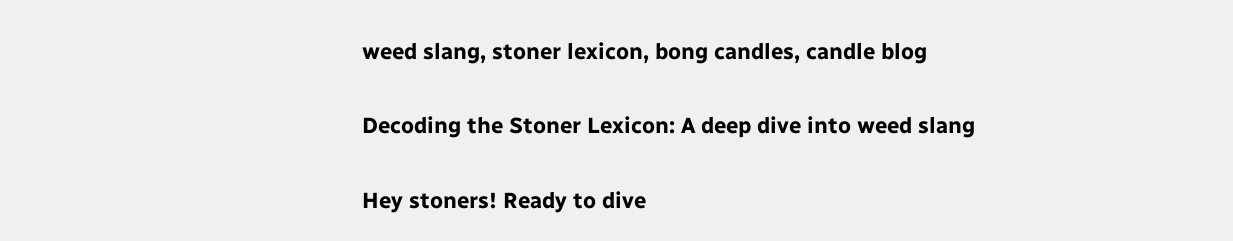weed slang, stoner lexicon, bong candles, candle blog

Decoding the Stoner Lexicon: A deep dive into weed slang

Hey stoners! Ready to dive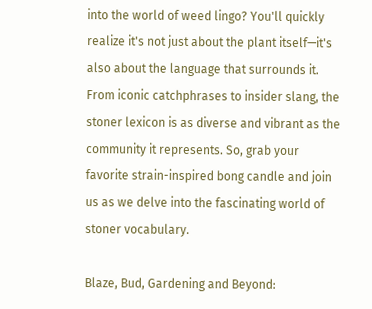into the world of weed lingo? You'll quickly realize it's not just about the plant itself—it's also about the language that surrounds it. From iconic catchphrases to insider slang, the stoner lexicon is as diverse and vibrant as the community it represents. So, grab your favorite strain-inspired bong candle and join us as we delve into the fascinating world of stoner vocabulary.

Blaze, Bud, Gardening and Beyond: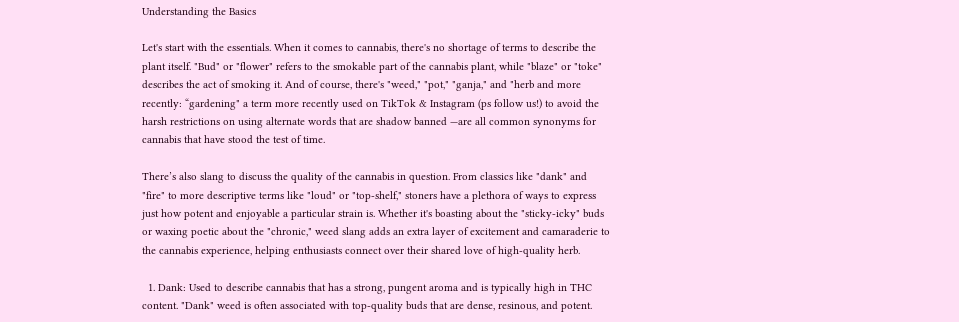Understanding the Basics

Let's start with the essentials. When it comes to cannabis, there's no shortage of terms to describe the plant itself. "Bud" or "flower" refers to the smokable part of the cannabis plant, while "blaze" or "toke" describes the act of smoking it. And of course, there's "weed," "pot," "ganja," and "herb and more recently: “gardening" a term more recently used on TikTok & Instagram (ps follow us!) to avoid the harsh restrictions on using alternate words that are shadow banned —are all common synonyms for cannabis that have stood the test of time.

There’s also slang to discuss the quality of the cannabis in question. From classics like "dank" and "fire" to more descriptive terms like "loud" or "top-shelf," stoners have a plethora of ways to express just how potent and enjoyable a particular strain is. Whether it's boasting about the "sticky-icky" buds or waxing poetic about the "chronic," weed slang adds an extra layer of excitement and camaraderie to the cannabis experience, helping enthusiasts connect over their shared love of high-quality herb.

  1. Dank: Used to describe cannabis that has a strong, pungent aroma and is typically high in THC content. "Dank" weed is often associated with top-quality buds that are dense, resinous, and potent.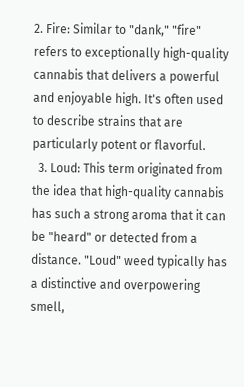2. Fire: Similar to "dank," "fire" refers to exceptionally high-quality cannabis that delivers a powerful and enjoyable high. It's often used to describe strains that are particularly potent or flavorful.
  3. Loud: This term originated from the idea that high-quality cannabis has such a strong aroma that it can be "heard" or detected from a distance. "Loud" weed typically has a distinctive and overpowering smell,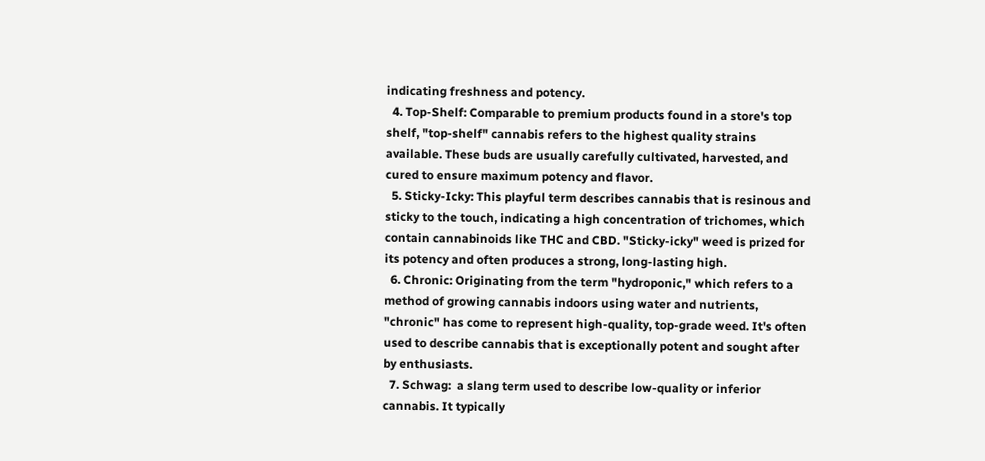indicating freshness and potency.
  4. Top-Shelf: Comparable to premium products found in a store's top shelf, "top-shelf" cannabis refers to the highest quality strains available. These buds are usually carefully cultivated, harvested, and cured to ensure maximum potency and flavor.
  5. Sticky-Icky: This playful term describes cannabis that is resinous and sticky to the touch, indicating a high concentration of trichomes, which contain cannabinoids like THC and CBD. "Sticky-icky" weed is prized for its potency and often produces a strong, long-lasting high.
  6. Chronic: Originating from the term "hydroponic," which refers to a method of growing cannabis indoors using water and nutrients, "chronic" has come to represent high-quality, top-grade weed. It's often used to describe cannabis that is exceptionally potent and sought after by enthusiasts.
  7. Schwag:  a slang term used to describe low-quality or inferior cannabis. It typically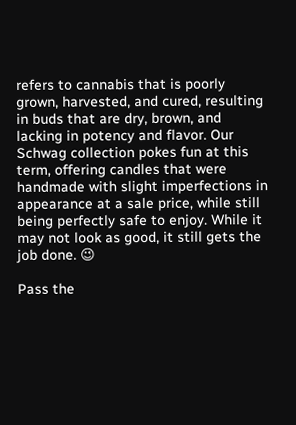refers to cannabis that is poorly grown, harvested, and cured, resulting in buds that are dry, brown, and lacking in potency and flavor. Our Schwag collection pokes fun at this term, offering candles that were handmade with slight imperfections in appearance at a sale price, while still being perfectly safe to enjoy. While it may not look as good, it still gets the job done. 😉

Pass the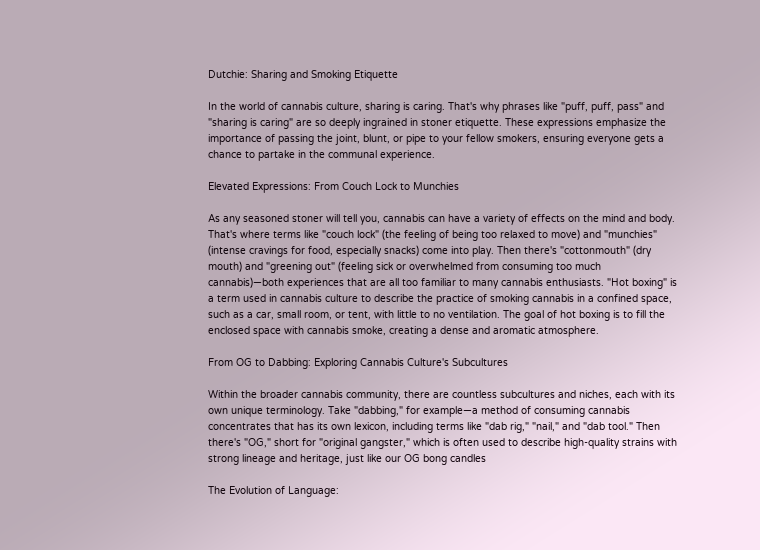Dutchie: Sharing and Smoking Etiquette

In the world of cannabis culture, sharing is caring. That's why phrases like "puff, puff, pass" and "sharing is caring" are so deeply ingrained in stoner etiquette. These expressions emphasize the importance of passing the joint, blunt, or pipe to your fellow smokers, ensuring everyone gets a chance to partake in the communal experience.

Elevated Expressions: From Couch Lock to Munchies

As any seasoned stoner will tell you, cannabis can have a variety of effects on the mind and body. That's where terms like "couch lock" (the feeling of being too relaxed to move) and "munchies" (intense cravings for food, especially snacks) come into play. Then there's "cottonmouth" (dry mouth) and "greening out" (feeling sick or overwhelmed from consuming too much cannabis)—both experiences that are all too familiar to many cannabis enthusiasts. "Hot boxing" is a term used in cannabis culture to describe the practice of smoking cannabis in a confined space, such as a car, small room, or tent, with little to no ventilation. The goal of hot boxing is to fill the enclosed space with cannabis smoke, creating a dense and aromatic atmosphere.

From OG to Dabbing: Exploring Cannabis Culture's Subcultures

Within the broader cannabis community, there are countless subcultures and niches, each with its own unique terminology. Take "dabbing," for example—a method of consuming cannabis concentrates that has its own lexicon, including terms like "dab rig," "nail," and "dab tool." Then there's "OG," short for "original gangster," which is often used to describe high-quality strains with strong lineage and heritage, just like our OG bong candles

The Evolution of Language: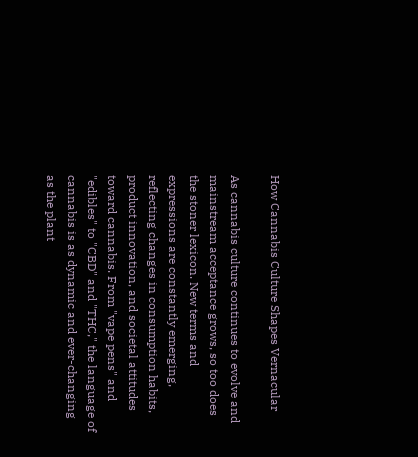How Cannabis Culture Shapes Vernacular

As cannabis culture continues to evolve and mainstream acceptance grows, so too does the stoner lexicon. New terms and expressions are constantly emerging, reflecting changes in consumption habits, product innovation, and societal attitudes toward cannabis. From "vape pens" and "edibles" to "CBD" and "THC," the language of cannabis is as dynamic and ever-changing as the plant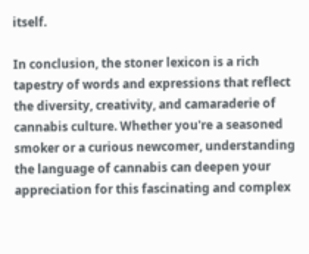itself.

In conclusion, the stoner lexicon is a rich tapestry of words and expressions that reflect the diversity, creativity, and camaraderie of cannabis culture. Whether you're a seasoned smoker or a curious newcomer, understanding the language of cannabis can deepen your appreciation for this fascinating and complex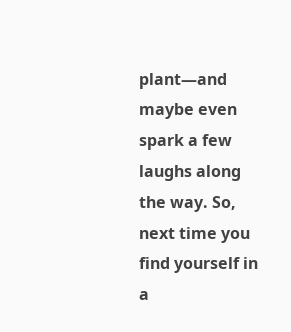plant—and maybe even spark a few laughs along the way. So, next time you find yourself in a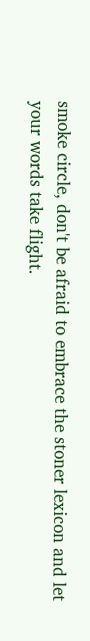smoke circle, don't be afraid to embrace the stoner lexicon and let your words take flight.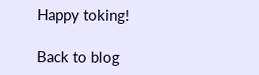Happy toking!

Back to blog